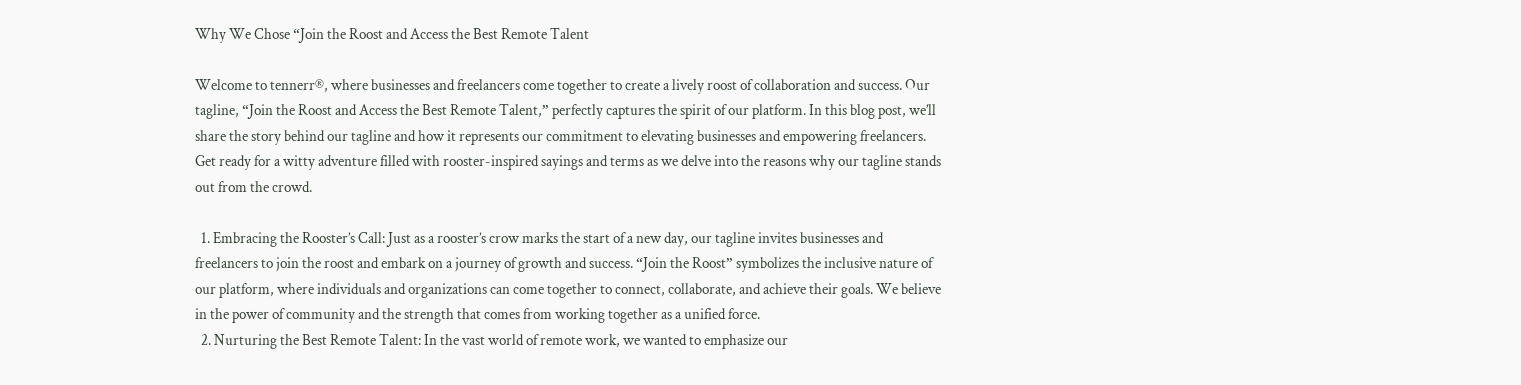Why We Chose “Join the Roost and Access the Best Remote Talent

Welcome to tennerr®, where businesses and freelancers come together to create a lively roost of collaboration and success. Our tagline, “Join the Roost and Access the Best Remote Talent,” perfectly captures the spirit of our platform. In this blog post, we’ll share the story behind our tagline and how it represents our commitment to elevating businesses and empowering freelancers. Get ready for a witty adventure filled with rooster-inspired sayings and terms as we delve into the reasons why our tagline stands out from the crowd.

  1. Embracing the Rooster’s Call: Just as a rooster’s crow marks the start of a new day, our tagline invites businesses and freelancers to join the roost and embark on a journey of growth and success. “Join the Roost” symbolizes the inclusive nature of our platform, where individuals and organizations can come together to connect, collaborate, and achieve their goals. We believe in the power of community and the strength that comes from working together as a unified force.
  2. Nurturing the Best Remote Talent: In the vast world of remote work, we wanted to emphasize our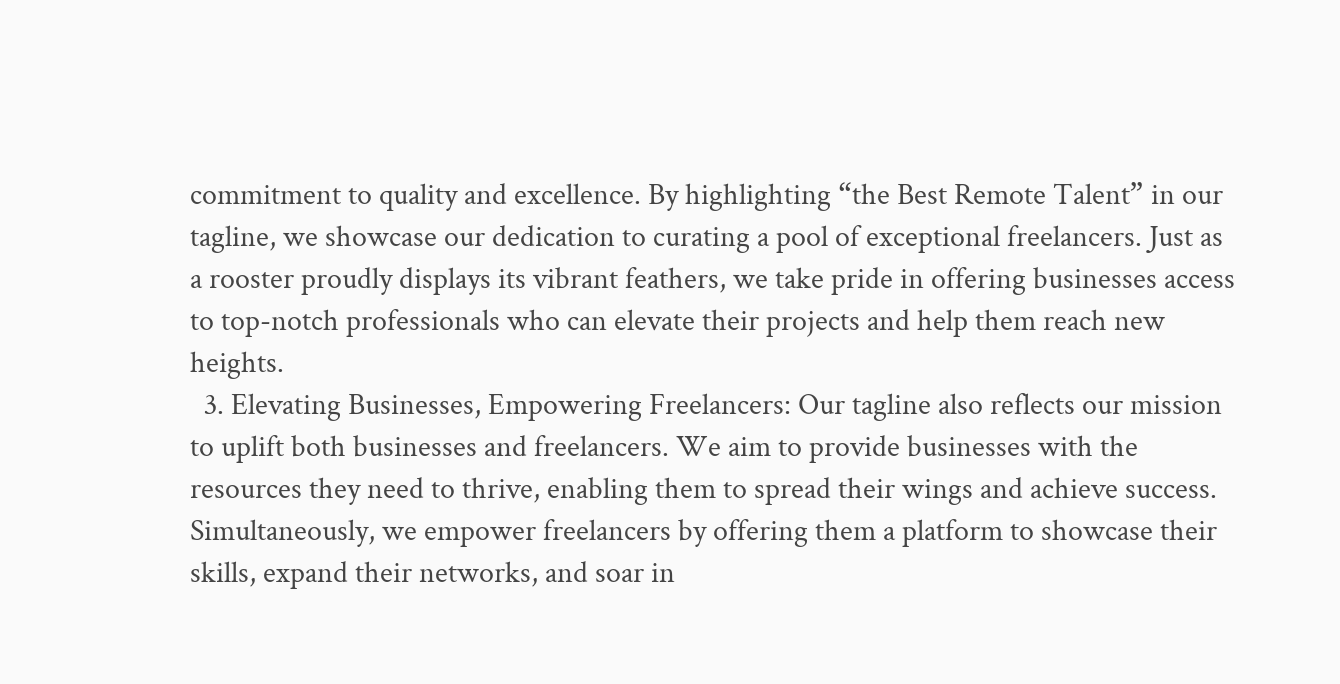commitment to quality and excellence. By highlighting “the Best Remote Talent” in our tagline, we showcase our dedication to curating a pool of exceptional freelancers. Just as a rooster proudly displays its vibrant feathers, we take pride in offering businesses access to top-notch professionals who can elevate their projects and help them reach new heights.
  3. Elevating Businesses, Empowering Freelancers: Our tagline also reflects our mission to uplift both businesses and freelancers. We aim to provide businesses with the resources they need to thrive, enabling them to spread their wings and achieve success. Simultaneously, we empower freelancers by offering them a platform to showcase their skills, expand their networks, and soar in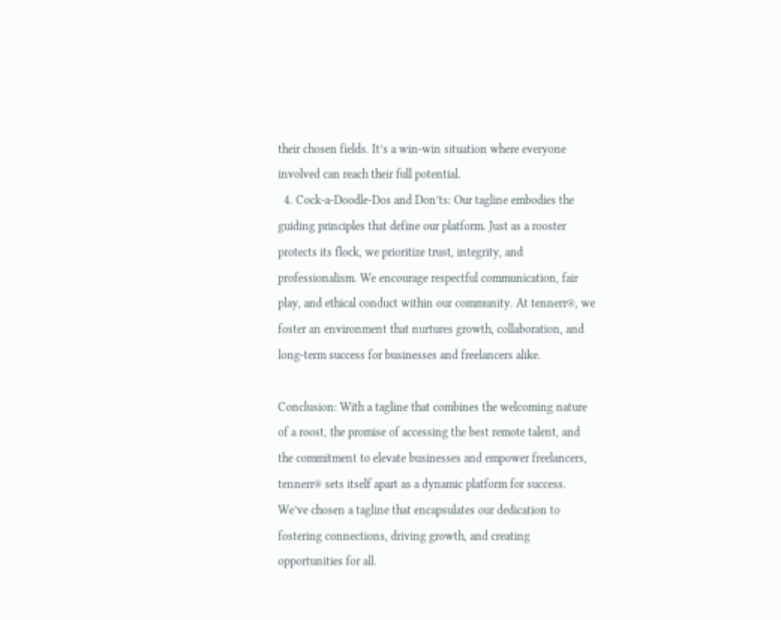their chosen fields. It’s a win-win situation where everyone involved can reach their full potential.
  4. Cock-a-Doodle-Dos and Don’ts: Our tagline embodies the guiding principles that define our platform. Just as a rooster protects its flock, we prioritize trust, integrity, and professionalism. We encourage respectful communication, fair play, and ethical conduct within our community. At tennerr®, we foster an environment that nurtures growth, collaboration, and long-term success for businesses and freelancers alike.

Conclusion: With a tagline that combines the welcoming nature of a roost, the promise of accessing the best remote talent, and the commitment to elevate businesses and empower freelancers, tennerr® sets itself apart as a dynamic platform for success. We’ve chosen a tagline that encapsulates our dedication to fostering connections, driving growth, and creating opportunities for all.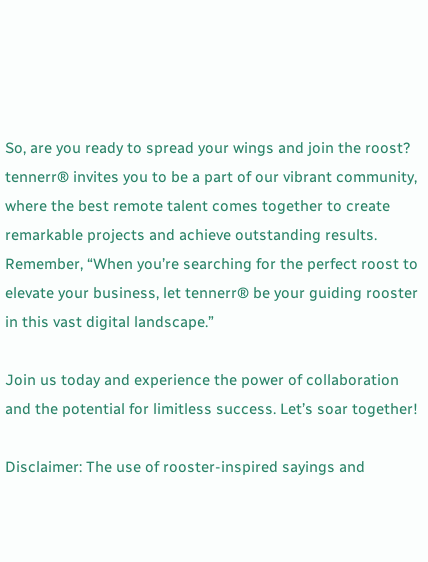So, are you ready to spread your wings and join the roost? tennerr® invites you to be a part of our vibrant community, where the best remote talent comes together to create remarkable projects and achieve outstanding results. Remember, “When you’re searching for the perfect roost to elevate your business, let tennerr® be your guiding rooster in this vast digital landscape.”

Join us today and experience the power of collaboration and the potential for limitless success. Let’s soar together!

Disclaimer: The use of rooster-inspired sayings and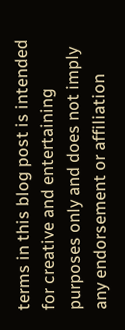terms in this blog post is intended for creative and entertaining purposes only and does not imply any endorsement or affiliation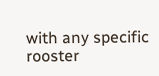with any specific rooster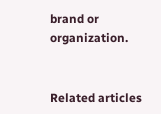brand or organization.


Related articles